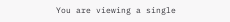You are viewing a single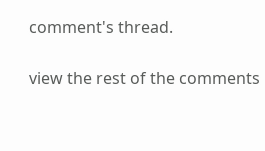comment's thread.

view the rest of the comments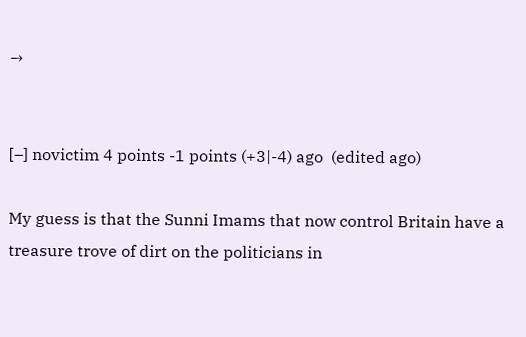→


[–] novictim 4 points -1 points (+3|-4) ago  (edited ago)

My guess is that the Sunni Imams that now control Britain have a treasure trove of dirt on the politicians in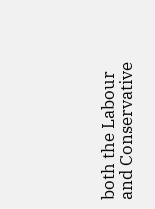both the Labour and Conservative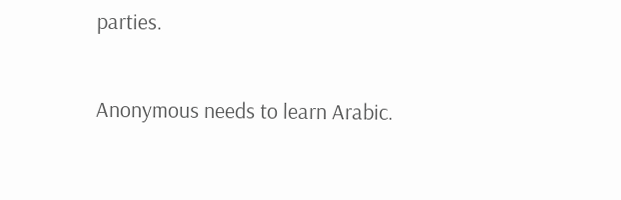parties.

Anonymous needs to learn Arabic.